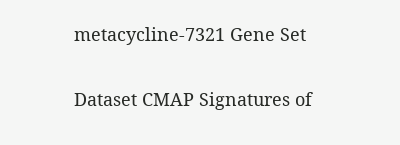metacycline-7321 Gene Set

Dataset CMAP Signatures of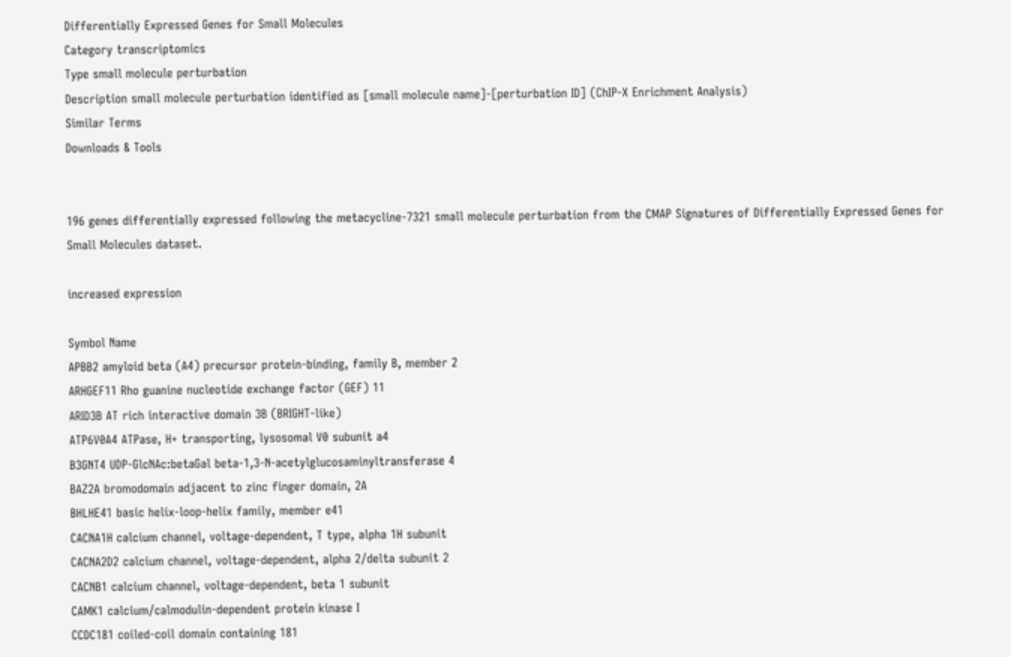Differentially Expressed Genes for Small Molecules
Category transcriptomics
Type small molecule perturbation
Description small molecule perturbation identified as [small molecule name]-[perturbation ID] (ChIP-X Enrichment Analysis)
Similar Terms
Downloads & Tools


196 genes differentially expressed following the metacycline-7321 small molecule perturbation from the CMAP Signatures of Differentially Expressed Genes for Small Molecules dataset.

increased expression

Symbol Name
APBB2 amyloid beta (A4) precursor protein-binding, family B, member 2
ARHGEF11 Rho guanine nucleotide exchange factor (GEF) 11
ARID3B AT rich interactive domain 3B (BRIGHT-like)
ATP6V0A4 ATPase, H+ transporting, lysosomal V0 subunit a4
B3GNT4 UDP-GlcNAc:betaGal beta-1,3-N-acetylglucosaminyltransferase 4
BAZ2A bromodomain adjacent to zinc finger domain, 2A
BHLHE41 basic helix-loop-helix family, member e41
CACNA1H calcium channel, voltage-dependent, T type, alpha 1H subunit
CACNA2D2 calcium channel, voltage-dependent, alpha 2/delta subunit 2
CACNB1 calcium channel, voltage-dependent, beta 1 subunit
CAMK1 calcium/calmodulin-dependent protein kinase I
CCDC181 coiled-coil domain containing 181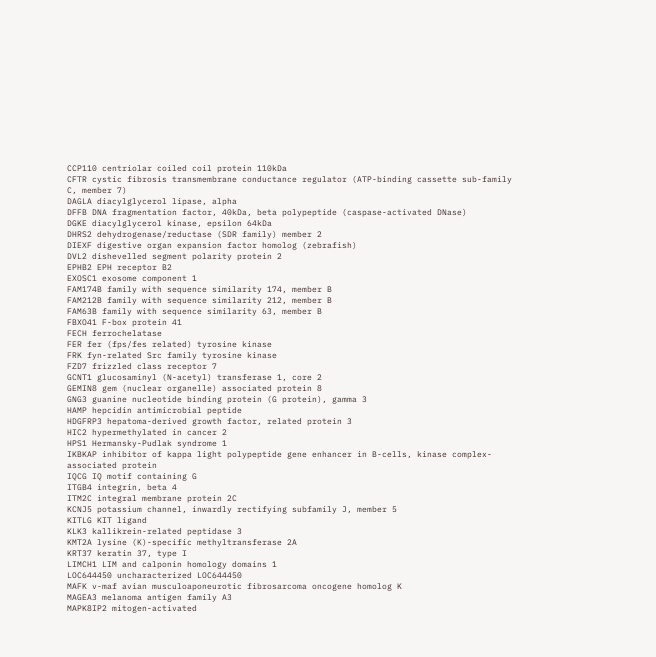CCP110 centriolar coiled coil protein 110kDa
CFTR cystic fibrosis transmembrane conductance regulator (ATP-binding cassette sub-family C, member 7)
DAGLA diacylglycerol lipase, alpha
DFFB DNA fragmentation factor, 40kDa, beta polypeptide (caspase-activated DNase)
DGKE diacylglycerol kinase, epsilon 64kDa
DHRS2 dehydrogenase/reductase (SDR family) member 2
DIEXF digestive organ expansion factor homolog (zebrafish)
DVL2 dishevelled segment polarity protein 2
EPHB2 EPH receptor B2
EXOSC1 exosome component 1
FAM174B family with sequence similarity 174, member B
FAM212B family with sequence similarity 212, member B
FAM63B family with sequence similarity 63, member B
FBXO41 F-box protein 41
FECH ferrochelatase
FER fer (fps/fes related) tyrosine kinase
FRK fyn-related Src family tyrosine kinase
FZD7 frizzled class receptor 7
GCNT1 glucosaminyl (N-acetyl) transferase 1, core 2
GEMIN8 gem (nuclear organelle) associated protein 8
GNG3 guanine nucleotide binding protein (G protein), gamma 3
HAMP hepcidin antimicrobial peptide
HDGFRP3 hepatoma-derived growth factor, related protein 3
HIC2 hypermethylated in cancer 2
HPS1 Hermansky-Pudlak syndrome 1
IKBKAP inhibitor of kappa light polypeptide gene enhancer in B-cells, kinase complex-associated protein
IQCG IQ motif containing G
ITGB4 integrin, beta 4
ITM2C integral membrane protein 2C
KCNJ5 potassium channel, inwardly rectifying subfamily J, member 5
KITLG KIT ligand
KLK3 kallikrein-related peptidase 3
KMT2A lysine (K)-specific methyltransferase 2A
KRT37 keratin 37, type I
LIMCH1 LIM and calponin homology domains 1
LOC644450 uncharacterized LOC644450
MAFK v-maf avian musculoaponeurotic fibrosarcoma oncogene homolog K
MAGEA3 melanoma antigen family A3
MAPK8IP2 mitogen-activated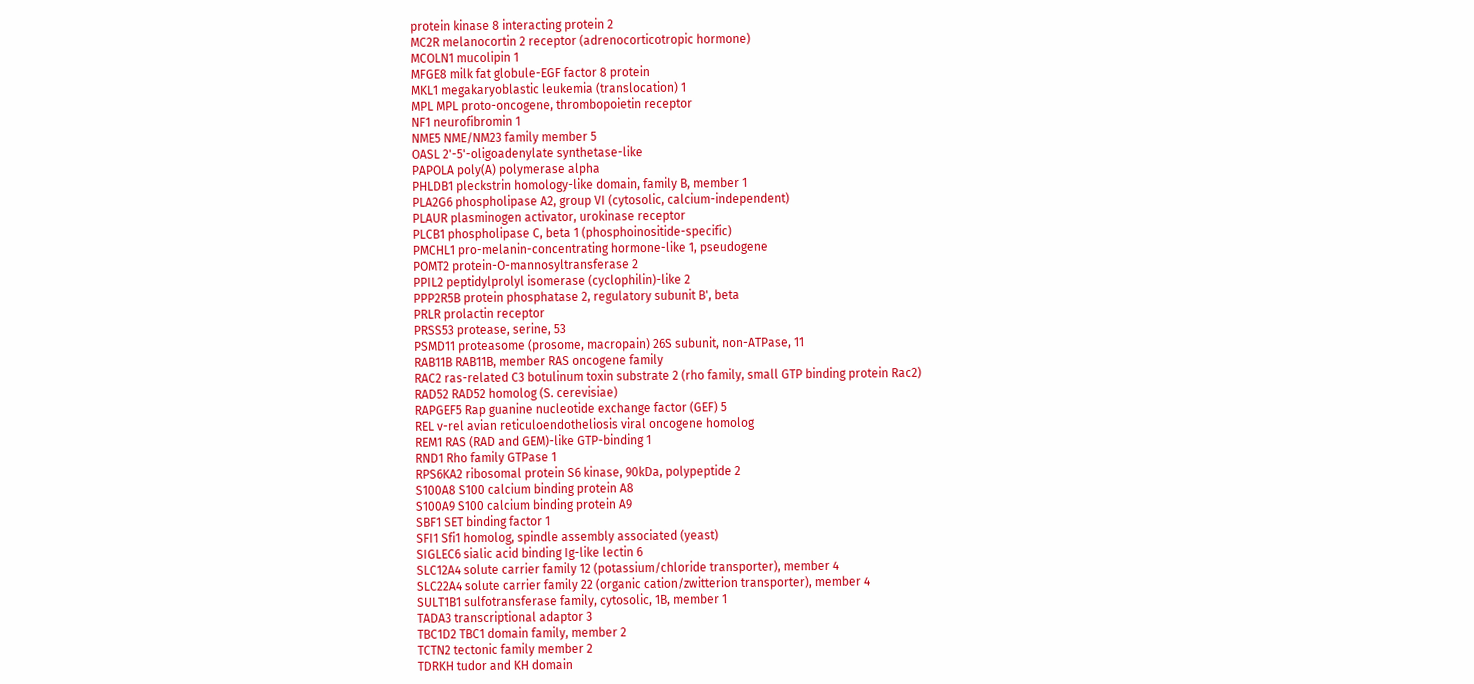protein kinase 8 interacting protein 2
MC2R melanocortin 2 receptor (adrenocorticotropic hormone)
MCOLN1 mucolipin 1
MFGE8 milk fat globule-EGF factor 8 protein
MKL1 megakaryoblastic leukemia (translocation) 1
MPL MPL proto-oncogene, thrombopoietin receptor
NF1 neurofibromin 1
NME5 NME/NM23 family member 5
OASL 2'-5'-oligoadenylate synthetase-like
PAPOLA poly(A) polymerase alpha
PHLDB1 pleckstrin homology-like domain, family B, member 1
PLA2G6 phospholipase A2, group VI (cytosolic, calcium-independent)
PLAUR plasminogen activator, urokinase receptor
PLCB1 phospholipase C, beta 1 (phosphoinositide-specific)
PMCHL1 pro-melanin-concentrating hormone-like 1, pseudogene
POMT2 protein-O-mannosyltransferase 2
PPIL2 peptidylprolyl isomerase (cyclophilin)-like 2
PPP2R5B protein phosphatase 2, regulatory subunit B', beta
PRLR prolactin receptor
PRSS53 protease, serine, 53
PSMD11 proteasome (prosome, macropain) 26S subunit, non-ATPase, 11
RAB11B RAB11B, member RAS oncogene family
RAC2 ras-related C3 botulinum toxin substrate 2 (rho family, small GTP binding protein Rac2)
RAD52 RAD52 homolog (S. cerevisiae)
RAPGEF5 Rap guanine nucleotide exchange factor (GEF) 5
REL v-rel avian reticuloendotheliosis viral oncogene homolog
REM1 RAS (RAD and GEM)-like GTP-binding 1
RND1 Rho family GTPase 1
RPS6KA2 ribosomal protein S6 kinase, 90kDa, polypeptide 2
S100A8 S100 calcium binding protein A8
S100A9 S100 calcium binding protein A9
SBF1 SET binding factor 1
SFI1 Sfi1 homolog, spindle assembly associated (yeast)
SIGLEC6 sialic acid binding Ig-like lectin 6
SLC12A4 solute carrier family 12 (potassium/chloride transporter), member 4
SLC22A4 solute carrier family 22 (organic cation/zwitterion transporter), member 4
SULT1B1 sulfotransferase family, cytosolic, 1B, member 1
TADA3 transcriptional adaptor 3
TBC1D2 TBC1 domain family, member 2
TCTN2 tectonic family member 2
TDRKH tudor and KH domain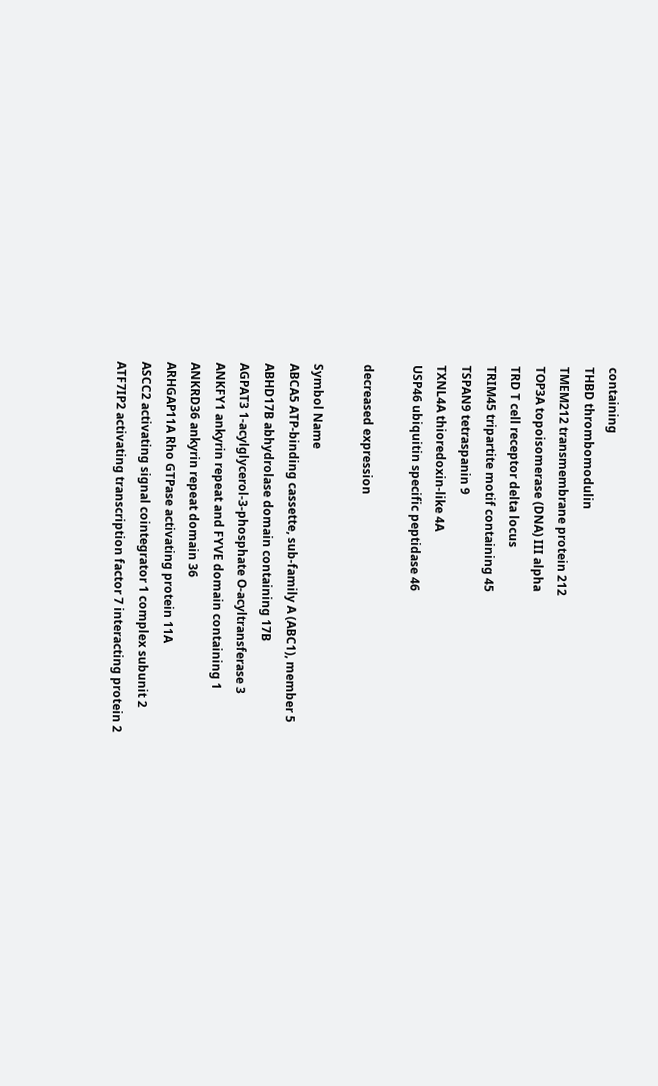containing
THBD thrombomodulin
TMEM212 transmembrane protein 212
TOP3A topoisomerase (DNA) III alpha
TRD T cell receptor delta locus
TRIM45 tripartite motif containing 45
TSPAN9 tetraspanin 9
TXNL4A thioredoxin-like 4A
USP46 ubiquitin specific peptidase 46

decreased expression

Symbol Name
ABCA5 ATP-binding cassette, sub-family A (ABC1), member 5
ABHD17B abhydrolase domain containing 17B
AGPAT3 1-acylglycerol-3-phosphate O-acyltransferase 3
ANKFY1 ankyrin repeat and FYVE domain containing 1
ANKRD36 ankyrin repeat domain 36
ARHGAP11A Rho GTPase activating protein 11A
ASCC2 activating signal cointegrator 1 complex subunit 2
ATF7IP2 activating transcription factor 7 interacting protein 2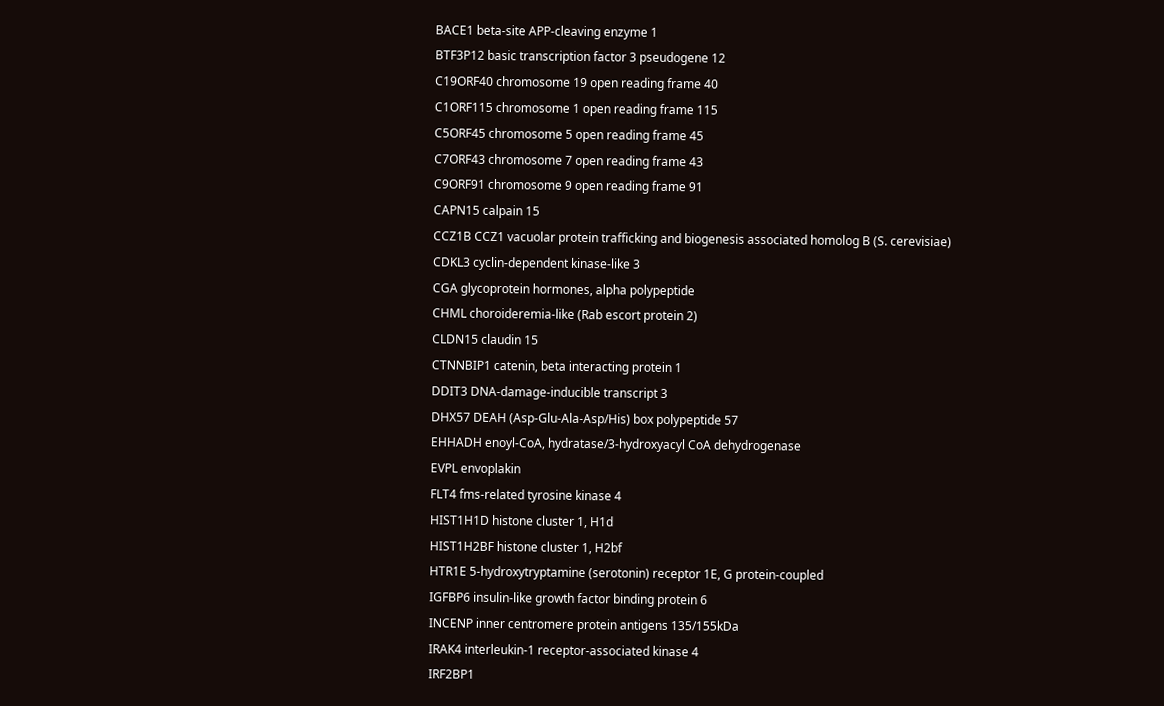BACE1 beta-site APP-cleaving enzyme 1
BTF3P12 basic transcription factor 3 pseudogene 12
C19ORF40 chromosome 19 open reading frame 40
C1ORF115 chromosome 1 open reading frame 115
C5ORF45 chromosome 5 open reading frame 45
C7ORF43 chromosome 7 open reading frame 43
C9ORF91 chromosome 9 open reading frame 91
CAPN15 calpain 15
CCZ1B CCZ1 vacuolar protein trafficking and biogenesis associated homolog B (S. cerevisiae)
CDKL3 cyclin-dependent kinase-like 3
CGA glycoprotein hormones, alpha polypeptide
CHML choroideremia-like (Rab escort protein 2)
CLDN15 claudin 15
CTNNBIP1 catenin, beta interacting protein 1
DDIT3 DNA-damage-inducible transcript 3
DHX57 DEAH (Asp-Glu-Ala-Asp/His) box polypeptide 57
EHHADH enoyl-CoA, hydratase/3-hydroxyacyl CoA dehydrogenase
EVPL envoplakin
FLT4 fms-related tyrosine kinase 4
HIST1H1D histone cluster 1, H1d
HIST1H2BF histone cluster 1, H2bf
HTR1E 5-hydroxytryptamine (serotonin) receptor 1E, G protein-coupled
IGFBP6 insulin-like growth factor binding protein 6
INCENP inner centromere protein antigens 135/155kDa
IRAK4 interleukin-1 receptor-associated kinase 4
IRF2BP1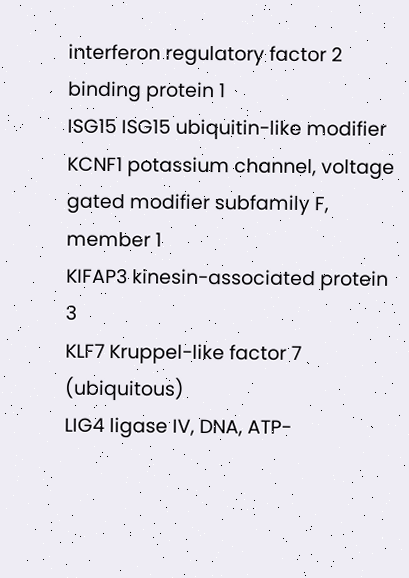interferon regulatory factor 2 binding protein 1
ISG15 ISG15 ubiquitin-like modifier
KCNF1 potassium channel, voltage gated modifier subfamily F, member 1
KIFAP3 kinesin-associated protein 3
KLF7 Kruppel-like factor 7 (ubiquitous)
LIG4 ligase IV, DNA, ATP-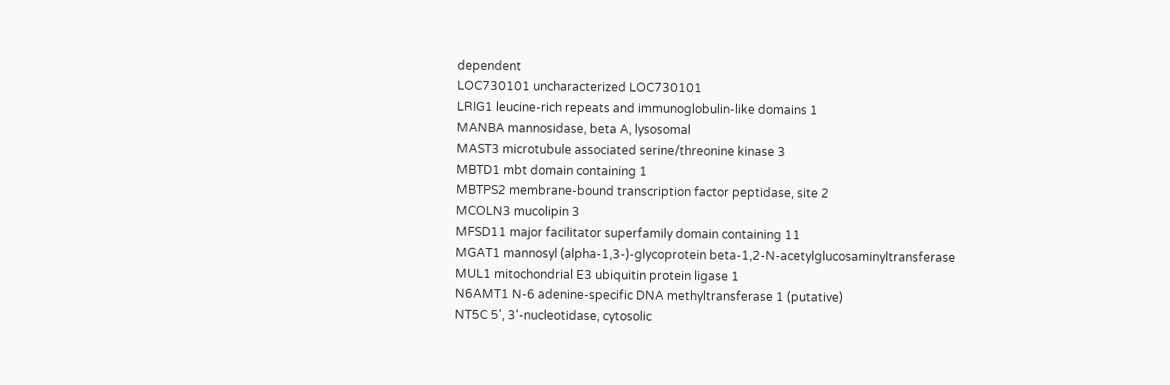dependent
LOC730101 uncharacterized LOC730101
LRIG1 leucine-rich repeats and immunoglobulin-like domains 1
MANBA mannosidase, beta A, lysosomal
MAST3 microtubule associated serine/threonine kinase 3
MBTD1 mbt domain containing 1
MBTPS2 membrane-bound transcription factor peptidase, site 2
MCOLN3 mucolipin 3
MFSD11 major facilitator superfamily domain containing 11
MGAT1 mannosyl (alpha-1,3-)-glycoprotein beta-1,2-N-acetylglucosaminyltransferase
MUL1 mitochondrial E3 ubiquitin protein ligase 1
N6AMT1 N-6 adenine-specific DNA methyltransferase 1 (putative)
NT5C 5', 3'-nucleotidase, cytosolic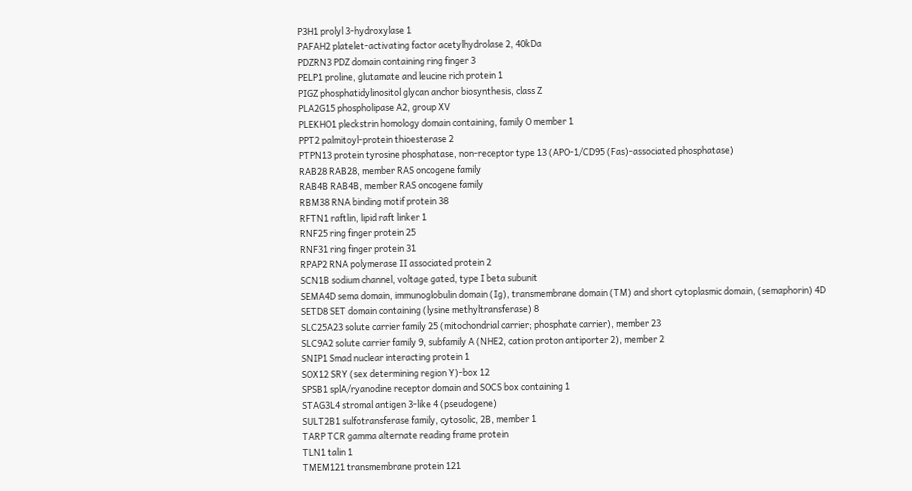P3H1 prolyl 3-hydroxylase 1
PAFAH2 platelet-activating factor acetylhydrolase 2, 40kDa
PDZRN3 PDZ domain containing ring finger 3
PELP1 proline, glutamate and leucine rich protein 1
PIGZ phosphatidylinositol glycan anchor biosynthesis, class Z
PLA2G15 phospholipase A2, group XV
PLEKHO1 pleckstrin homology domain containing, family O member 1
PPT2 palmitoyl-protein thioesterase 2
PTPN13 protein tyrosine phosphatase, non-receptor type 13 (APO-1/CD95 (Fas)-associated phosphatase)
RAB28 RAB28, member RAS oncogene family
RAB4B RAB4B, member RAS oncogene family
RBM38 RNA binding motif protein 38
RFTN1 raftlin, lipid raft linker 1
RNF25 ring finger protein 25
RNF31 ring finger protein 31
RPAP2 RNA polymerase II associated protein 2
SCN1B sodium channel, voltage gated, type I beta subunit
SEMA4D sema domain, immunoglobulin domain (Ig), transmembrane domain (TM) and short cytoplasmic domain, (semaphorin) 4D
SETD8 SET domain containing (lysine methyltransferase) 8
SLC25A23 solute carrier family 25 (mitochondrial carrier; phosphate carrier), member 23
SLC9A2 solute carrier family 9, subfamily A (NHE2, cation proton antiporter 2), member 2
SNIP1 Smad nuclear interacting protein 1
SOX12 SRY (sex determining region Y)-box 12
SPSB1 splA/ryanodine receptor domain and SOCS box containing 1
STAG3L4 stromal antigen 3-like 4 (pseudogene)
SULT2B1 sulfotransferase family, cytosolic, 2B, member 1
TARP TCR gamma alternate reading frame protein
TLN1 talin 1
TMEM121 transmembrane protein 121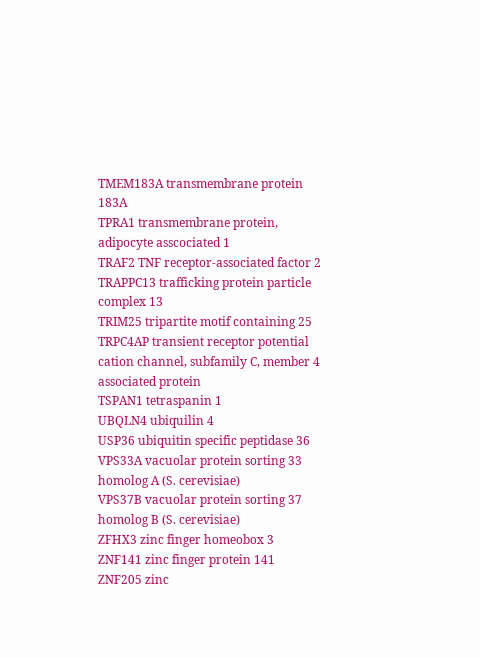TMEM183A transmembrane protein 183A
TPRA1 transmembrane protein, adipocyte asscociated 1
TRAF2 TNF receptor-associated factor 2
TRAPPC13 trafficking protein particle complex 13
TRIM25 tripartite motif containing 25
TRPC4AP transient receptor potential cation channel, subfamily C, member 4 associated protein
TSPAN1 tetraspanin 1
UBQLN4 ubiquilin 4
USP36 ubiquitin specific peptidase 36
VPS33A vacuolar protein sorting 33 homolog A (S. cerevisiae)
VPS37B vacuolar protein sorting 37 homolog B (S. cerevisiae)
ZFHX3 zinc finger homeobox 3
ZNF141 zinc finger protein 141
ZNF205 zinc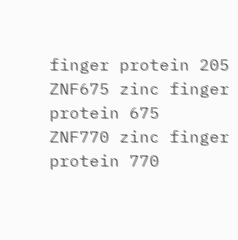finger protein 205
ZNF675 zinc finger protein 675
ZNF770 zinc finger protein 770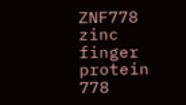ZNF778 zinc finger protein 778